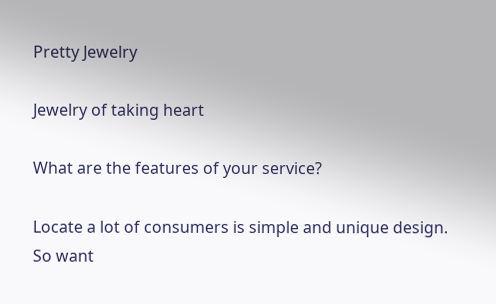Pretty Jewelry

Jewelry of taking heart

What are the features of your service?

Locate a lot of consumers is simple and unique design. So want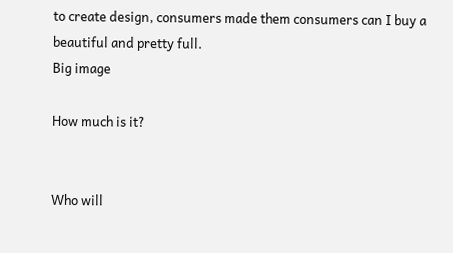to create design, consumers made them consumers can I buy a beautiful and pretty full.
Big image

How much is it?


Who will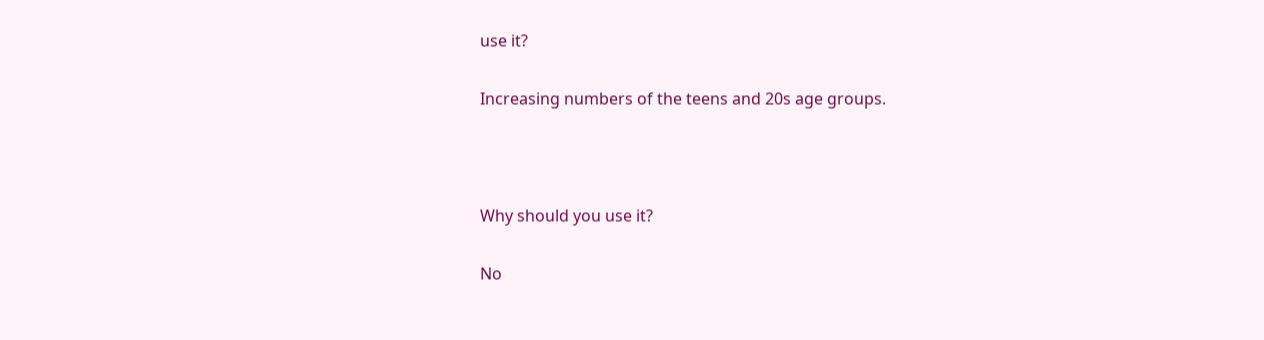use it?

Increasing numbers of the teens and 20s age groups.



Why should you use it?

No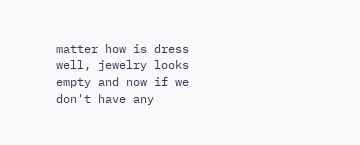matter how is dress well, jewelry looks empty and now if we don't have any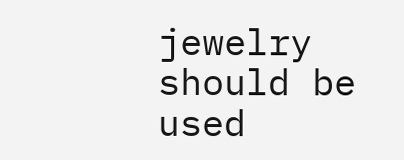jewelry should be used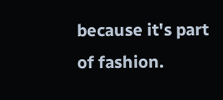because it's part of fashion.